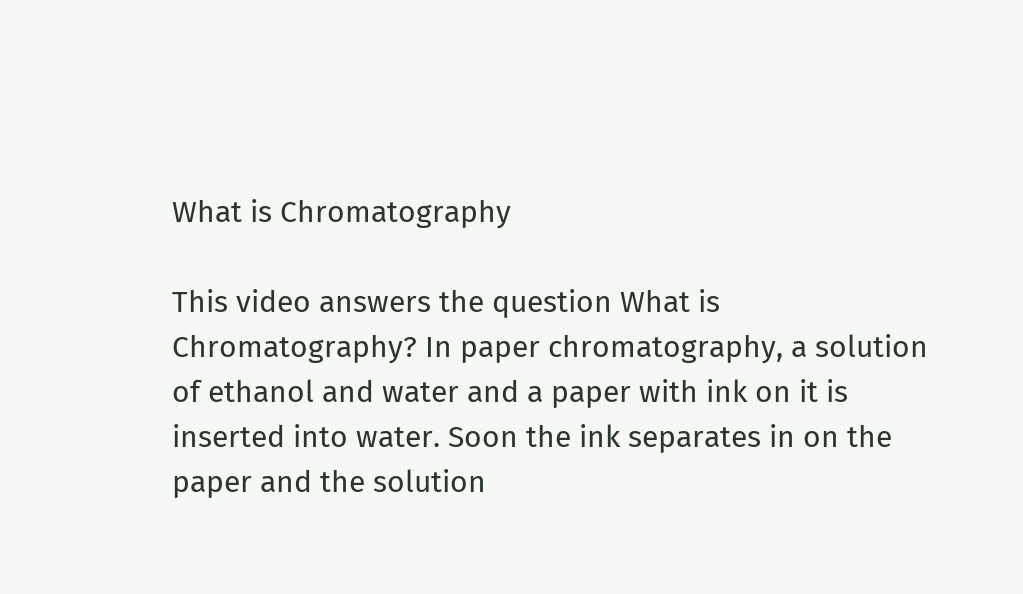What is Chromatography

This video answers the question What is Chromatography? In paper chromatography, a solution of ethanol and water and a paper with ink on it is inserted into water. Soon the ink separates in on the paper and the solution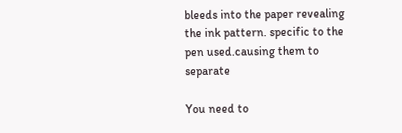bleeds into the paper revealing the ink pattern. specific to the pen used.causing them to separate

You need to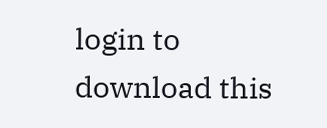login to download this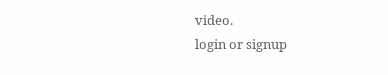video.
login or signup